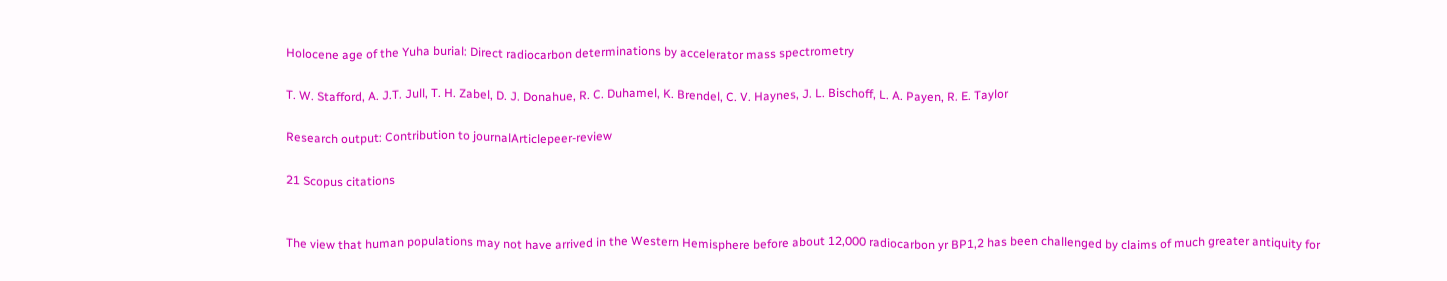Holocene age of the Yuha burial: Direct radiocarbon determinations by accelerator mass spectrometry

T. W. Stafford, A. J.T. Jull, T. H. Zabel, D. J. Donahue, R. C. Duhamel, K. Brendel, C. V. Haynes, J. L. Bischoff, L. A. Payen, R. E. Taylor

Research output: Contribution to journalArticlepeer-review

21 Scopus citations


The view that human populations may not have arrived in the Western Hemisphere before about 12,000 radiocarbon yr BP1,2 has been challenged by claims of much greater antiquity for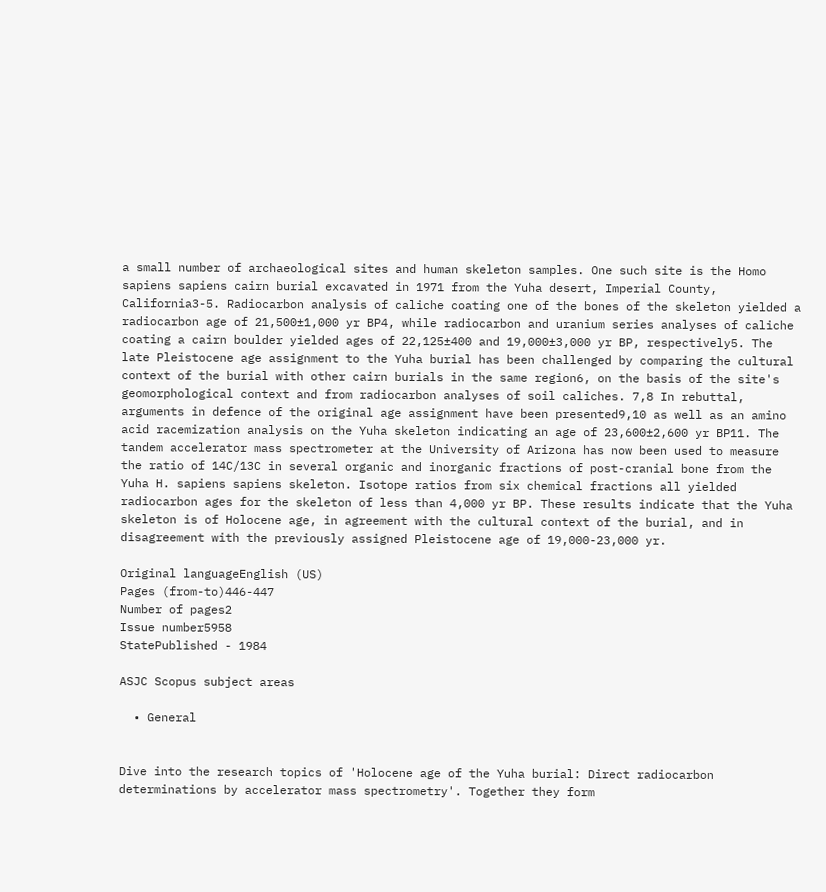a small number of archaeological sites and human skeleton samples. One such site is the Homo sapiens sapiens cairn burial excavated in 1971 from the Yuha desert, Imperial County, California3-5. Radiocarbon analysis of caliche coating one of the bones of the skeleton yielded a radiocarbon age of 21,500±1,000 yr BP4, while radiocarbon and uranium series analyses of caliche coating a cairn boulder yielded ages of 22,125±400 and 19,000±3,000 yr BP, respectively5. The late Pleistocene age assignment to the Yuha burial has been challenged by comparing the cultural context of the burial with other cairn burials in the same region6, on the basis of the site's geomorphological context and from radiocarbon analyses of soil caliches. 7,8 In rebuttal, arguments in defence of the original age assignment have been presented9,10 as well as an amino acid racemization analysis on the Yuha skeleton indicating an age of 23,600±2,600 yr BP11. The tandem accelerator mass spectrometer at the University of Arizona has now been used to measure the ratio of 14C/13C in several organic and inorganic fractions of post-cranial bone from the Yuha H. sapiens sapiens skeleton. Isotope ratios from six chemical fractions all yielded radiocarbon ages for the skeleton of less than 4,000 yr BP. These results indicate that the Yuha skeleton is of Holocene age, in agreement with the cultural context of the burial, and in disagreement with the previously assigned Pleistocene age of 19,000-23,000 yr.

Original languageEnglish (US)
Pages (from-to)446-447
Number of pages2
Issue number5958
StatePublished - 1984

ASJC Scopus subject areas

  • General


Dive into the research topics of 'Holocene age of the Yuha burial: Direct radiocarbon determinations by accelerator mass spectrometry'. Together they form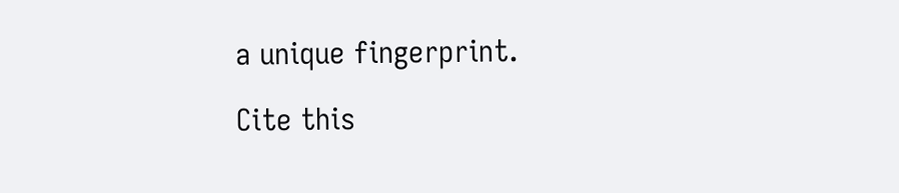a unique fingerprint.

Cite this